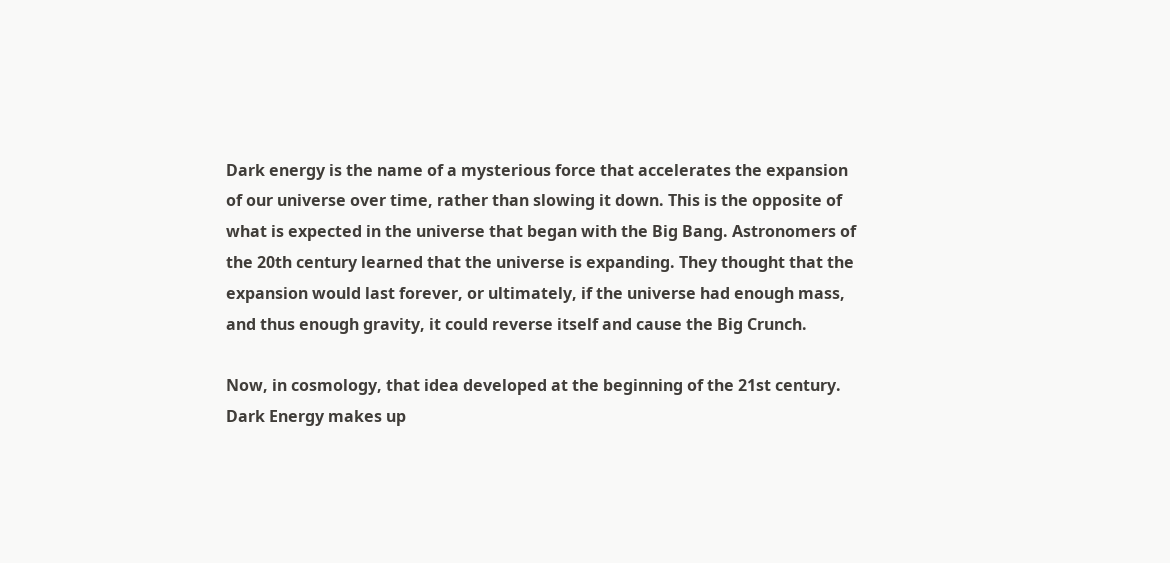Dark energy is the name of a mysterious force that accelerates the expansion of our universe over time, rather than slowing it down. This is the opposite of what is expected in the universe that began with the Big Bang. Astronomers of the 20th century learned that the universe is expanding. They thought that the expansion would last forever, or ultimately, if the universe had enough mass, and thus enough gravity, it could reverse itself and cause the Big Crunch.

Now, in cosmology, that idea developed at the beginning of the 21st century. Dark Energy makes up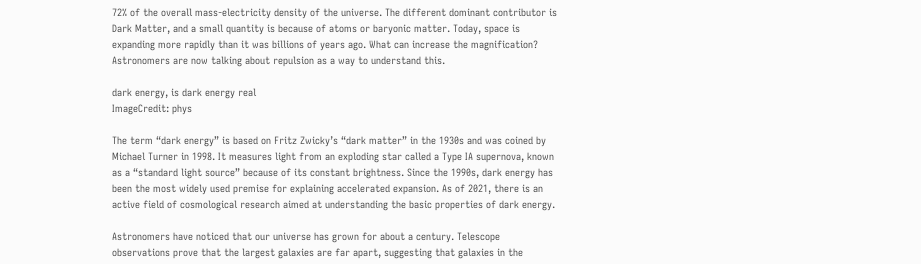72% of the overall mass-electricity density of the universe. The different dominant contributor is Dark Matter, and a small quantity is because of atoms or baryonic matter. Today, space is expanding more rapidly than it was billions of years ago. What can increase the magnification? Astronomers are now talking about repulsion as a way to understand this.

dark energy, is dark energy real
ImageCredit: phys

The term “dark energy” is based on Fritz Zwicky’s “dark matter” in the 1930s and was coined by Michael Turner in 1998. It measures light from an exploding star called a Type IA supernova, known as a “standard light source” because of its constant brightness. Since the 1990s, dark energy has been the most widely used premise for explaining accelerated expansion. As of 2021, there is an active field of cosmological research aimed at understanding the basic properties of dark energy.

Astronomers have noticed that our universe has grown for about a century. Telescope observations prove that the largest galaxies are far apart, suggesting that galaxies in the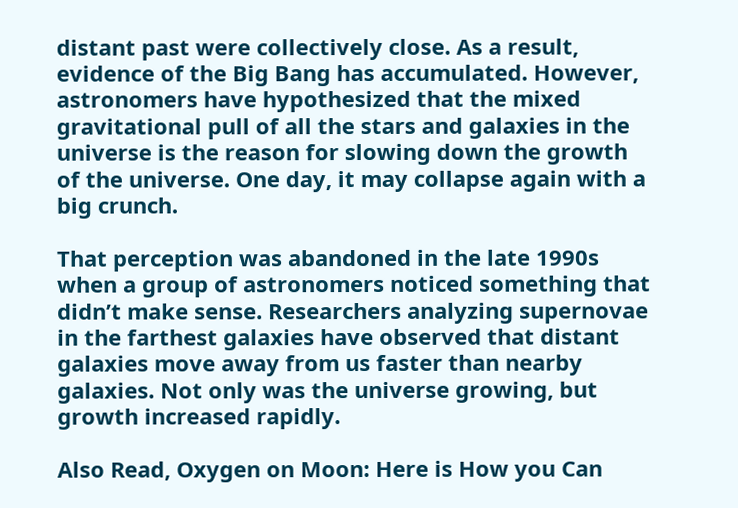distant past were collectively close. As a result, evidence of the Big Bang has accumulated. However, astronomers have hypothesized that the mixed gravitational pull of all the stars and galaxies in the universe is the reason for slowing down the growth of the universe. One day, it may collapse again with a big crunch.

That perception was abandoned in the late 1990s when a group of astronomers noticed something that didn’t make sense. Researchers analyzing supernovae in the farthest galaxies have observed that distant galaxies move away from us faster than nearby galaxies. Not only was the universe growing, but growth increased rapidly.

Also Read, Oxygen on Moon: Here is How you Can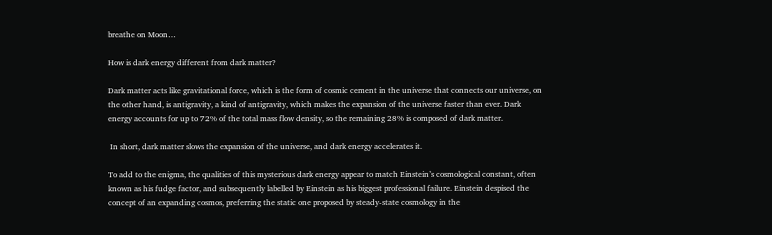breathe on Moon…

How is dark energy different from dark matter?

Dark matter acts like gravitational force, which is the form of cosmic cement in the universe that connects our universe, on the other hand, is antigravity, a kind of antigravity, which makes the expansion of the universe faster than ever. Dark energy accounts for up to 72% of the total mass flow density, so the remaining 28% is composed of dark matter.

 In short, dark matter slows the expansion of the universe, and dark energy accelerates it.

To add to the enigma, the qualities of this mysterious dark energy appear to match Einstein’s cosmological constant, often known as his fudge factor, and subsequently labelled by Einstein as his biggest professional failure. Einstein despised the concept of an expanding cosmos, preferring the static one proposed by steady-state cosmology in the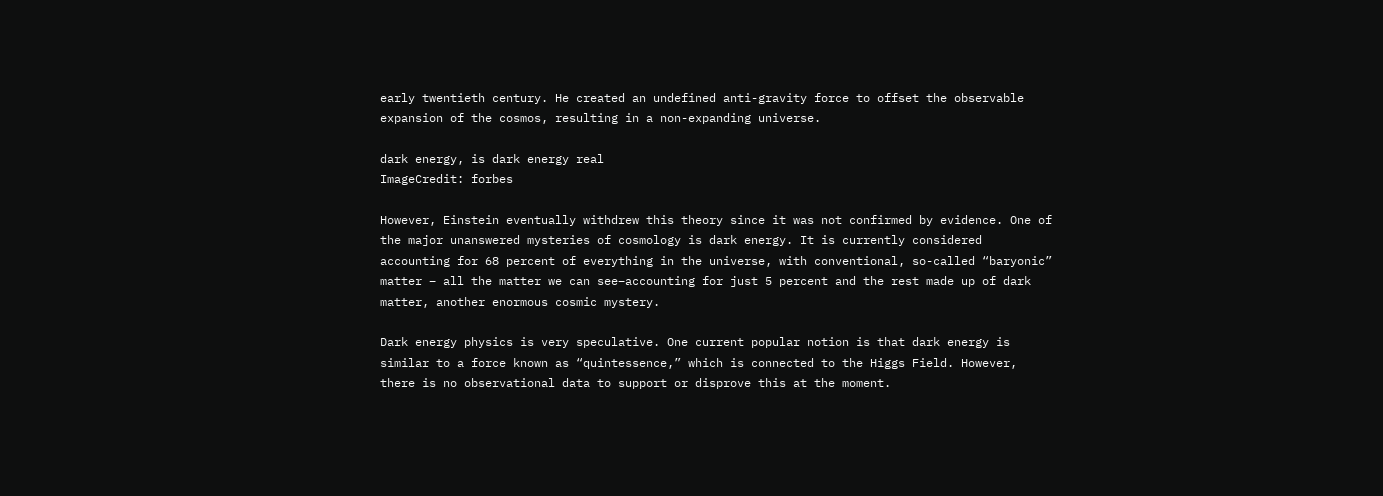early twentieth century. He created an undefined anti-gravity force to offset the observable expansion of the cosmos, resulting in a non-expanding universe.

dark energy, is dark energy real
ImageCredit: forbes

However, Einstein eventually withdrew this theory since it was not confirmed by evidence. One of the major unanswered mysteries of cosmology is dark energy. It is currently considered accounting for 68 percent of everything in the universe, with conventional, so-called “baryonic” matter – all the matter we can see–accounting for just 5 percent and the rest made up of dark matter, another enormous cosmic mystery.

Dark energy physics is very speculative. One current popular notion is that dark energy is similar to a force known as “quintessence,” which is connected to the Higgs Field. However, there is no observational data to support or disprove this at the moment.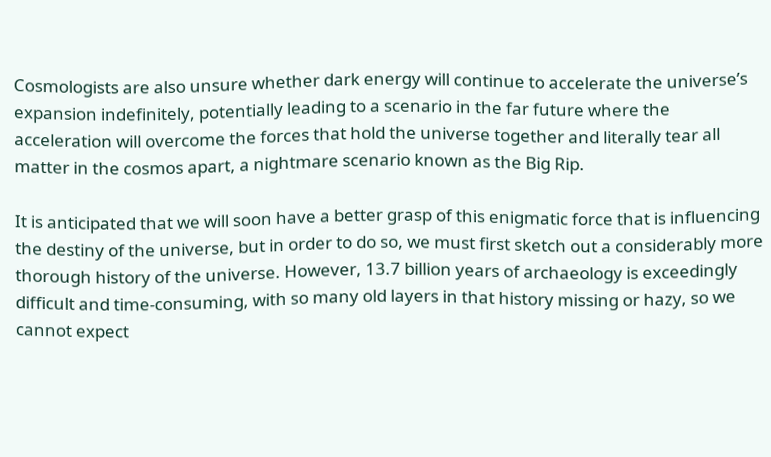Cosmologists are also unsure whether dark energy will continue to accelerate the universe’s expansion indefinitely, potentially leading to a scenario in the far future where the acceleration will overcome the forces that hold the universe together and literally tear all matter in the cosmos apart, a nightmare scenario known as the Big Rip.

It is anticipated that we will soon have a better grasp of this enigmatic force that is influencing the destiny of the universe, but in order to do so, we must first sketch out a considerably more thorough history of the universe. However, 13.7 billion years of archaeology is exceedingly difficult and time-consuming, with so many old layers in that history missing or hazy, so we cannot expect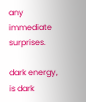any immediate surprises.

dark energy, is dark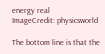energy real
ImageCredit: physicsworld

The bottom line is that the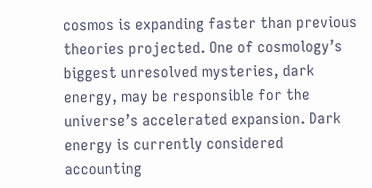cosmos is expanding faster than previous theories projected. One of cosmology’s biggest unresolved mysteries, dark energy, may be responsible for the universe’s accelerated expansion. Dark energy is currently considered accounting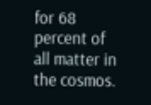for 68 percent of all matter in the cosmos.